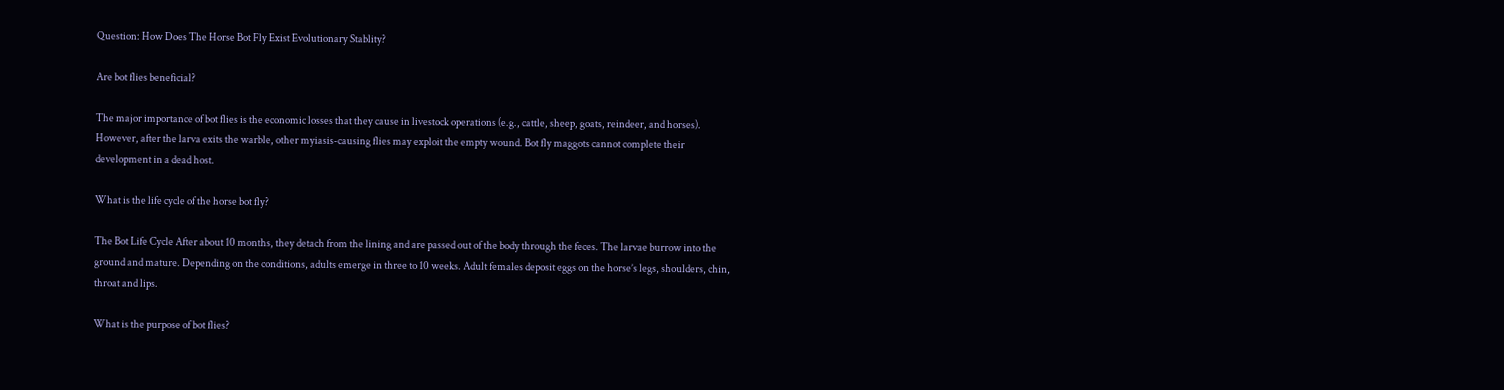Question: How Does The Horse Bot Fly Exist Evolutionary Stablity?

Are bot flies beneficial?

The major importance of bot flies is the economic losses that they cause in livestock operations (e.g., cattle, sheep, goats, reindeer, and horses). However, after the larva exits the warble, other myiasis-causing flies may exploit the empty wound. Bot fly maggots cannot complete their development in a dead host.

What is the life cycle of the horse bot fly?

The Bot Life Cycle After about 10 months, they detach from the lining and are passed out of the body through the feces. The larvae burrow into the ground and mature. Depending on the conditions, adults emerge in three to 10 weeks. Adult females deposit eggs on the horse’s legs, shoulders, chin, throat and lips.

What is the purpose of bot flies?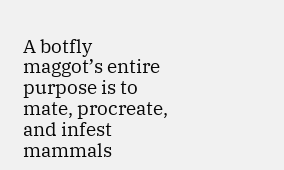A botfly maggot’s entire purpose is to mate, procreate, and infest mammals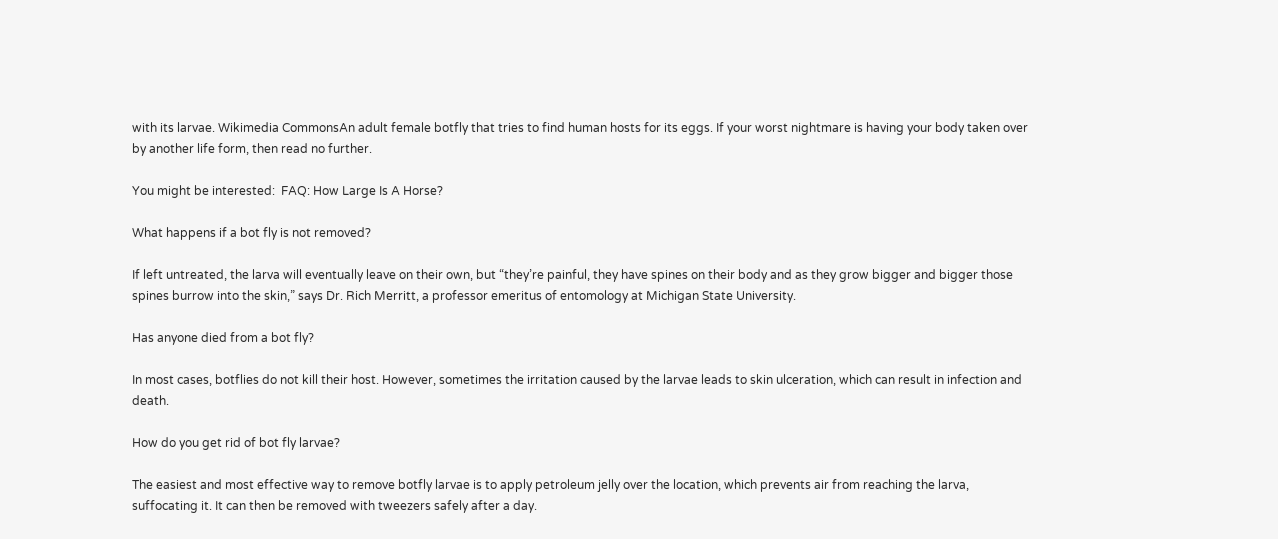with its larvae. Wikimedia CommonsAn adult female botfly that tries to find human hosts for its eggs. If your worst nightmare is having your body taken over by another life form, then read no further.

You might be interested:  FAQ: How Large Is A Horse?

What happens if a bot fly is not removed?

If left untreated, the larva will eventually leave on their own, but “they’re painful, they have spines on their body and as they grow bigger and bigger those spines burrow into the skin,” says Dr. Rich Merritt, a professor emeritus of entomology at Michigan State University.

Has anyone died from a bot fly?

In most cases, botflies do not kill their host. However, sometimes the irritation caused by the larvae leads to skin ulceration, which can result in infection and death.

How do you get rid of bot fly larvae?

The easiest and most effective way to remove botfly larvae is to apply petroleum jelly over the location, which prevents air from reaching the larva, suffocating it. It can then be removed with tweezers safely after a day.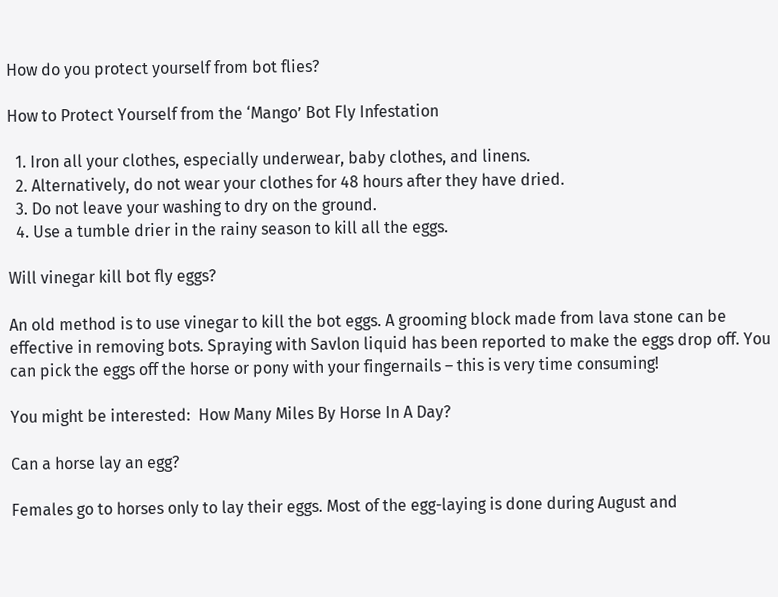How do you protect yourself from bot flies?

How to Protect Yourself from the ‘Mango’ Bot Fly Infestation

  1. Iron all your clothes, especially underwear, baby clothes, and linens.
  2. Alternatively, do not wear your clothes for 48 hours after they have dried.
  3. Do not leave your washing to dry on the ground.
  4. Use a tumble drier in the rainy season to kill all the eggs.

Will vinegar kill bot fly eggs?

An old method is to use vinegar to kill the bot eggs. A grooming block made from lava stone can be effective in removing bots. Spraying with Savlon liquid has been reported to make the eggs drop off. You can pick the eggs off the horse or pony with your fingernails – this is very time consuming!

You might be interested:  How Many Miles By Horse In A Day?

Can a horse lay an egg?

Females go to horses only to lay their eggs. Most of the egg-laying is done during August and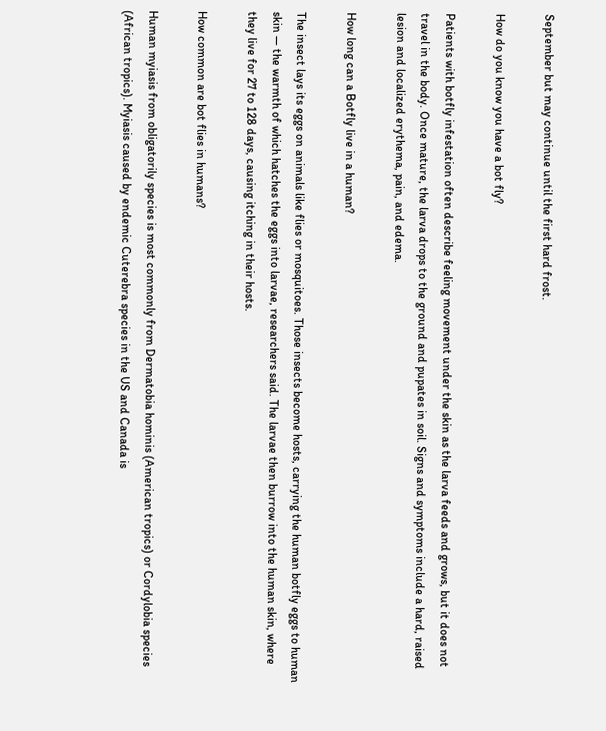September but may continue until the first hard frost.

How do you know you have a bot fly?

Patients with botfly infestation often describe feeling movement under the skin as the larva feeds and grows, but it does not travel in the body. Once mature, the larva drops to the ground and pupates in soil. Signs and symptoms include a hard, raised lesion and localized erythema, pain, and edema.

How long can a Botfly live in a human?

The insect lays its eggs on animals like flies or mosquitoes. Those insects become hosts, carrying the human botfly eggs to human skin — the warmth of which hatches the eggs into larvae, researchers said. The larvae then burrow into the human skin, where they live for 27 to 128 days, causing itching in their hosts.

How common are bot flies in humans?

Human myiasis from obligatorily species is most commonly from Dermatobia hominis (American tropics) or Cordylobia species (African tropics). Myiasis caused by endemic Cuterebra species in the US and Canada is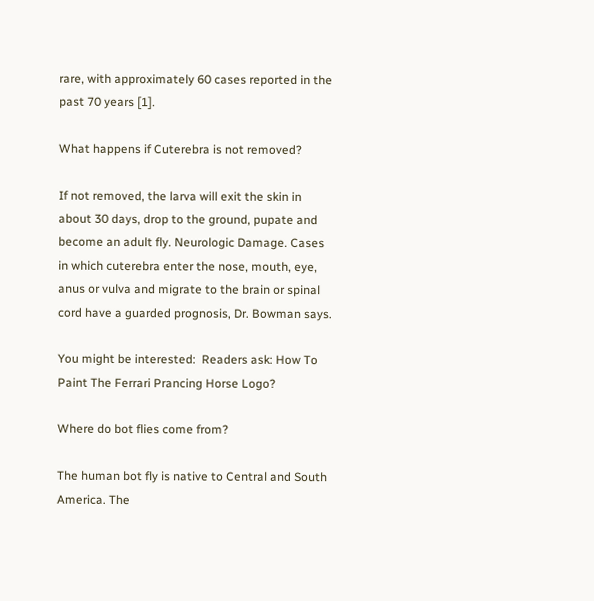rare, with approximately 60 cases reported in the past 70 years [1].

What happens if Cuterebra is not removed?

If not removed, the larva will exit the skin in about 30 days, drop to the ground, pupate and become an adult fly. Neurologic Damage. Cases in which cuterebra enter the nose, mouth, eye, anus or vulva and migrate to the brain or spinal cord have a guarded prognosis, Dr. Bowman says.

You might be interested:  Readers ask: How To Paint The Ferrari Prancing Horse Logo?

Where do bot flies come from?

The human bot fly is native to Central and South America. The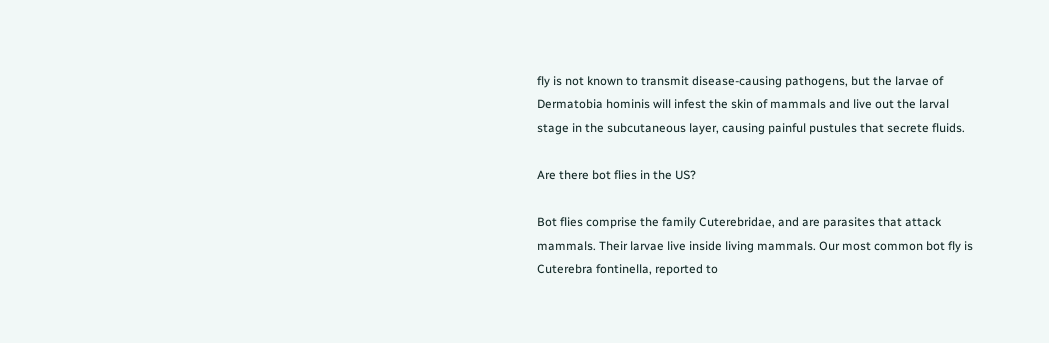fly is not known to transmit disease-causing pathogens, but the larvae of Dermatobia hominis will infest the skin of mammals and live out the larval stage in the subcutaneous layer, causing painful pustules that secrete fluids.

Are there bot flies in the US?

Bot flies comprise the family Cuterebridae, and are parasites that attack mammals. Their larvae live inside living mammals. Our most common bot fly is Cuterebra fontinella, reported to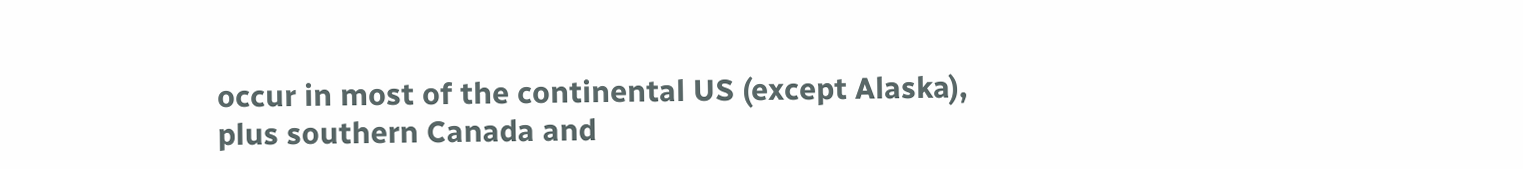occur in most of the continental US (except Alaska), plus southern Canada and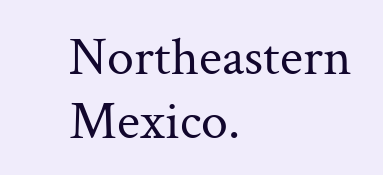Northeastern Mexico.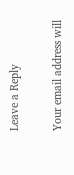Leave a Reply

Your email address will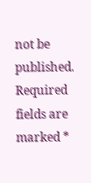not be published. Required fields are marked *